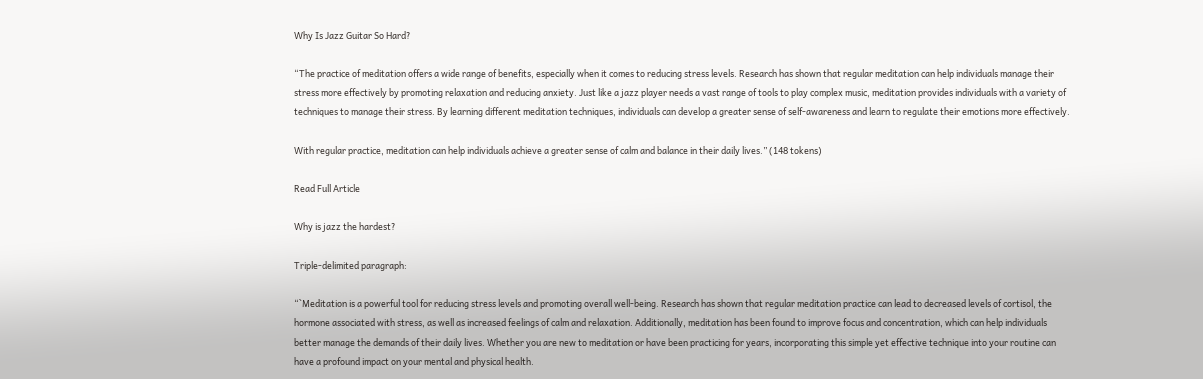Why Is Jazz Guitar So Hard?

“The practice of meditation offers a wide range of benefits, especially when it comes to reducing stress levels. Research has shown that regular meditation can help individuals manage their stress more effectively by promoting relaxation and reducing anxiety. Just like a jazz player needs a vast range of tools to play complex music, meditation provides individuals with a variety of techniques to manage their stress. By learning different meditation techniques, individuals can develop a greater sense of self-awareness and learn to regulate their emotions more effectively.

With regular practice, meditation can help individuals achieve a greater sense of calm and balance in their daily lives.” (148 tokens)

Read Full Article

Why is jazz the hardest?

Triple-delimited paragraph:

“`Meditation is a powerful tool for reducing stress levels and promoting overall well-being. Research has shown that regular meditation practice can lead to decreased levels of cortisol, the hormone associated with stress, as well as increased feelings of calm and relaxation. Additionally, meditation has been found to improve focus and concentration, which can help individuals better manage the demands of their daily lives. Whether you are new to meditation or have been practicing for years, incorporating this simple yet effective technique into your routine can have a profound impact on your mental and physical health.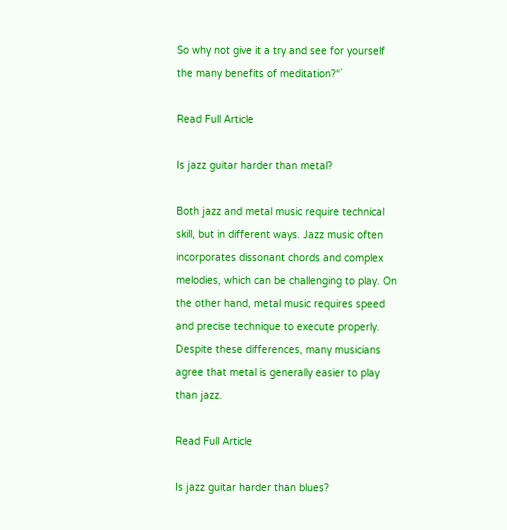So why not give it a try and see for yourself the many benefits of meditation?“`

Read Full Article

Is jazz guitar harder than metal?

Both jazz and metal music require technical skill, but in different ways. Jazz music often incorporates dissonant chords and complex melodies, which can be challenging to play. On the other hand, metal music requires speed and precise technique to execute properly. Despite these differences, many musicians agree that metal is generally easier to play than jazz.

Read Full Article

Is jazz guitar harder than blues?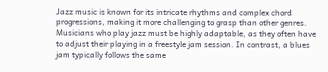Jazz music is known for its intricate rhythms and complex chord progressions, making it more challenging to grasp than other genres. Musicians who play jazz must be highly adaptable, as they often have to adjust their playing in a freestyle jam session. In contrast, a blues jam typically follows the same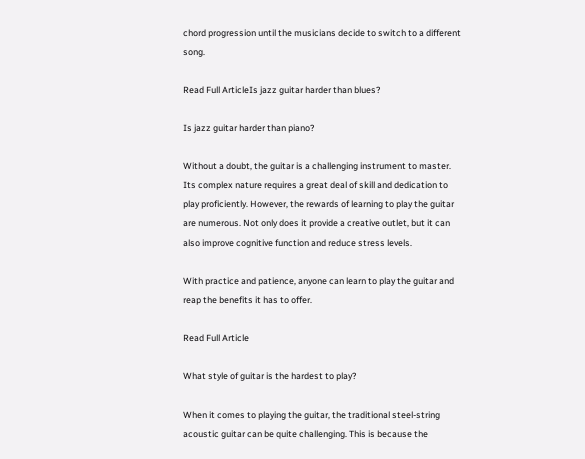chord progression until the musicians decide to switch to a different song.

Read Full ArticleIs jazz guitar harder than blues?

Is jazz guitar harder than piano?

Without a doubt, the guitar is a challenging instrument to master. Its complex nature requires a great deal of skill and dedication to play proficiently. However, the rewards of learning to play the guitar are numerous. Not only does it provide a creative outlet, but it can also improve cognitive function and reduce stress levels.

With practice and patience, anyone can learn to play the guitar and reap the benefits it has to offer.

Read Full Article

What style of guitar is the hardest to play?

When it comes to playing the guitar, the traditional steel-string acoustic guitar can be quite challenging. This is because the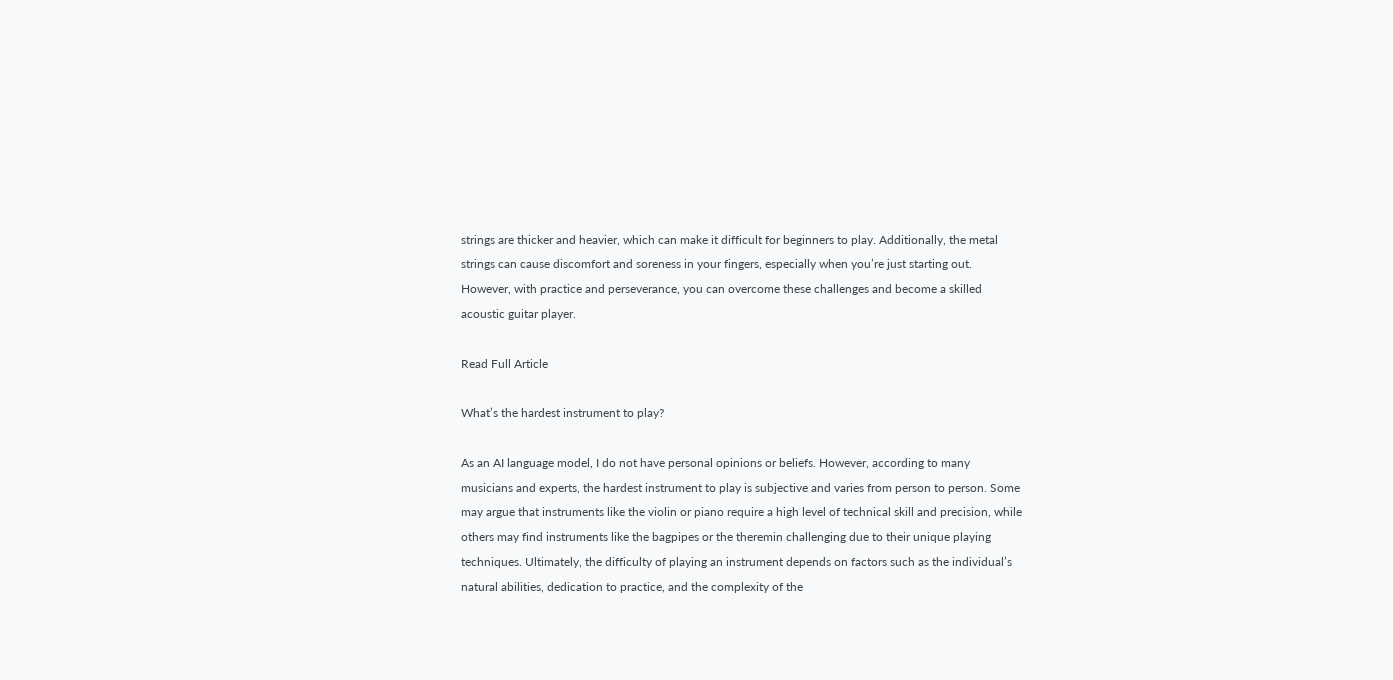strings are thicker and heavier, which can make it difficult for beginners to play. Additionally, the metal strings can cause discomfort and soreness in your fingers, especially when you’re just starting out. However, with practice and perseverance, you can overcome these challenges and become a skilled acoustic guitar player.

Read Full Article

What’s the hardest instrument to play?

As an AI language model, I do not have personal opinions or beliefs. However, according to many musicians and experts, the hardest instrument to play is subjective and varies from person to person. Some may argue that instruments like the violin or piano require a high level of technical skill and precision, while others may find instruments like the bagpipes or the theremin challenging due to their unique playing techniques. Ultimately, the difficulty of playing an instrument depends on factors such as the individual’s natural abilities, dedication to practice, and the complexity of the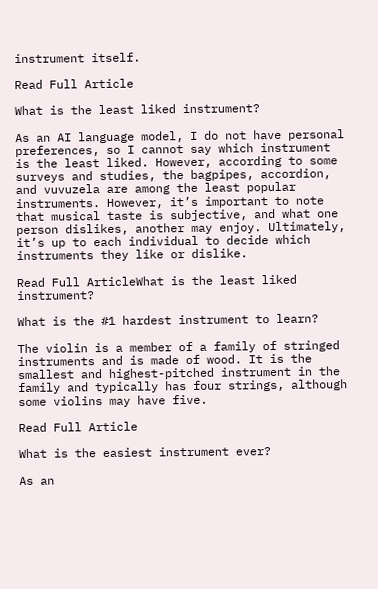instrument itself.

Read Full Article

What is the least liked instrument?

As an AI language model, I do not have personal preferences, so I cannot say which instrument is the least liked. However, according to some surveys and studies, the bagpipes, accordion, and vuvuzela are among the least popular instruments. However, it’s important to note that musical taste is subjective, and what one person dislikes, another may enjoy. Ultimately, it’s up to each individual to decide which instruments they like or dislike.

Read Full ArticleWhat is the least liked instrument?

What is the #1 hardest instrument to learn?

The violin is a member of a family of stringed instruments and is made of wood. It is the smallest and highest-pitched instrument in the family and typically has four strings, although some violins may have five.

Read Full Article

What is the easiest instrument ever?

As an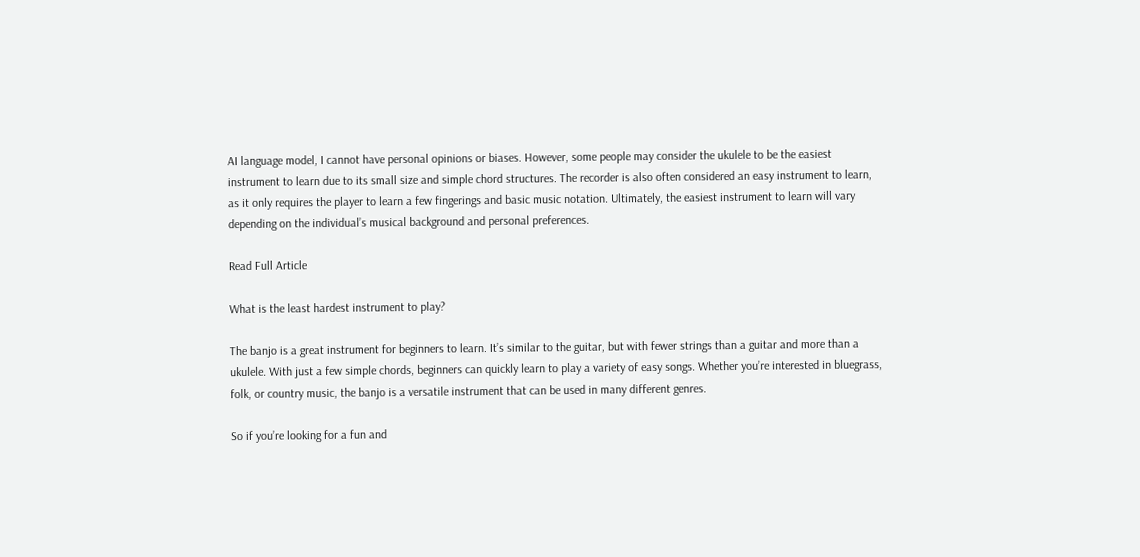AI language model, I cannot have personal opinions or biases. However, some people may consider the ukulele to be the easiest instrument to learn due to its small size and simple chord structures. The recorder is also often considered an easy instrument to learn, as it only requires the player to learn a few fingerings and basic music notation. Ultimately, the easiest instrument to learn will vary depending on the individual’s musical background and personal preferences.

Read Full Article

What is the least hardest instrument to play?

The banjo is a great instrument for beginners to learn. It’s similar to the guitar, but with fewer strings than a guitar and more than a ukulele. With just a few simple chords, beginners can quickly learn to play a variety of easy songs. Whether you’re interested in bluegrass, folk, or country music, the banjo is a versatile instrument that can be used in many different genres.

So if you’re looking for a fun and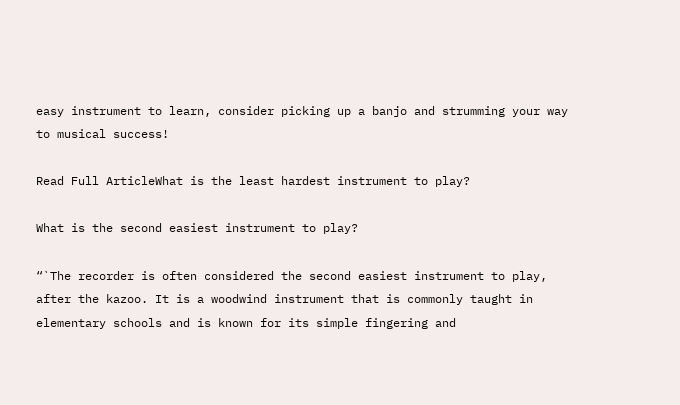easy instrument to learn, consider picking up a banjo and strumming your way to musical success!

Read Full ArticleWhat is the least hardest instrument to play?

What is the second easiest instrument to play?

“`The recorder is often considered the second easiest instrument to play, after the kazoo. It is a woodwind instrument that is commonly taught in elementary schools and is known for its simple fingering and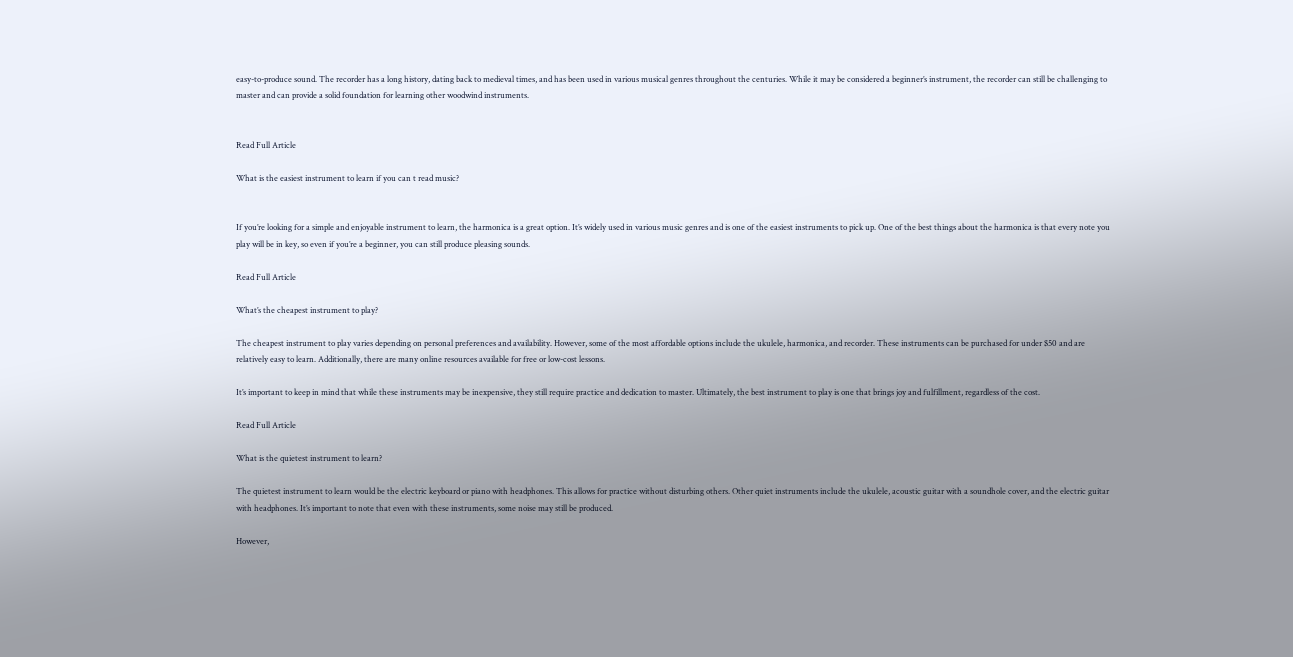easy-to-produce sound. The recorder has a long history, dating back to medieval times, and has been used in various musical genres throughout the centuries. While it may be considered a beginner’s instrument, the recorder can still be challenging to master and can provide a solid foundation for learning other woodwind instruments.


Read Full Article

What is the easiest instrument to learn if you can t read music?


If you’re looking for a simple and enjoyable instrument to learn, the harmonica is a great option. It’s widely used in various music genres and is one of the easiest instruments to pick up. One of the best things about the harmonica is that every note you play will be in key, so even if you’re a beginner, you can still produce pleasing sounds.

Read Full Article

What’s the cheapest instrument to play?

The cheapest instrument to play varies depending on personal preferences and availability. However, some of the most affordable options include the ukulele, harmonica, and recorder. These instruments can be purchased for under $50 and are relatively easy to learn. Additionally, there are many online resources available for free or low-cost lessons.

It’s important to keep in mind that while these instruments may be inexpensive, they still require practice and dedication to master. Ultimately, the best instrument to play is one that brings joy and fulfillment, regardless of the cost.

Read Full Article

What is the quietest instrument to learn?

The quietest instrument to learn would be the electric keyboard or piano with headphones. This allows for practice without disturbing others. Other quiet instruments include the ukulele, acoustic guitar with a soundhole cover, and the electric guitar with headphones. It’s important to note that even with these instruments, some noise may still be produced.

However,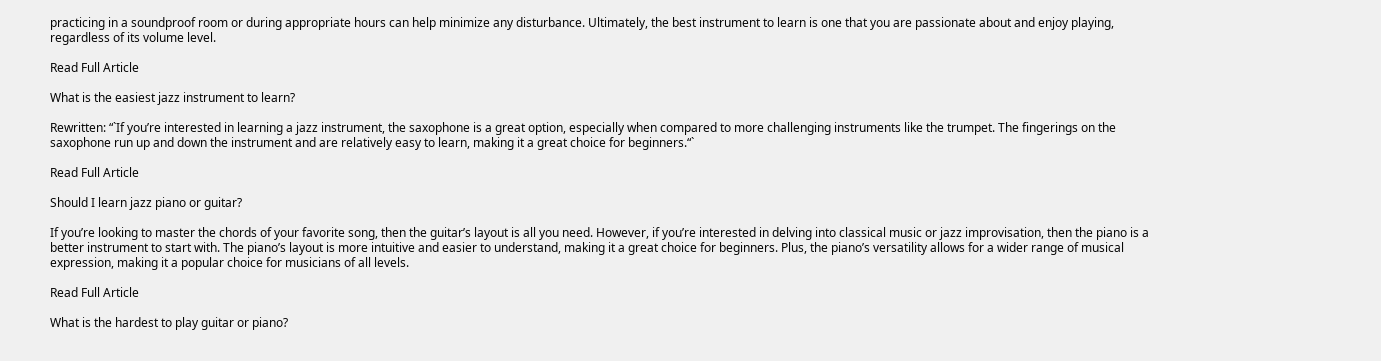practicing in a soundproof room or during appropriate hours can help minimize any disturbance. Ultimately, the best instrument to learn is one that you are passionate about and enjoy playing, regardless of its volume level.

Read Full Article

What is the easiest jazz instrument to learn?

Rewritten: “`If you’re interested in learning a jazz instrument, the saxophone is a great option, especially when compared to more challenging instruments like the trumpet. The fingerings on the saxophone run up and down the instrument and are relatively easy to learn, making it a great choice for beginners.“`

Read Full Article

Should I learn jazz piano or guitar?

If you’re looking to master the chords of your favorite song, then the guitar’s layout is all you need. However, if you’re interested in delving into classical music or jazz improvisation, then the piano is a better instrument to start with. The piano’s layout is more intuitive and easier to understand, making it a great choice for beginners. Plus, the piano’s versatility allows for a wider range of musical expression, making it a popular choice for musicians of all levels.

Read Full Article

What is the hardest to play guitar or piano?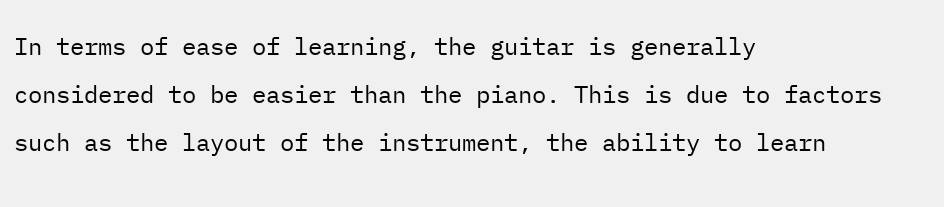In terms of ease of learning, the guitar is generally considered to be easier than the piano. This is due to factors such as the layout of the instrument, the ability to learn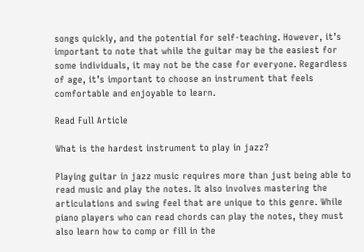songs quickly, and the potential for self-teaching. However, it’s important to note that while the guitar may be the easiest for some individuals, it may not be the case for everyone. Regardless of age, it’s important to choose an instrument that feels comfortable and enjoyable to learn.

Read Full Article

What is the hardest instrument to play in jazz?

Playing guitar in jazz music requires more than just being able to read music and play the notes. It also involves mastering the articulations and swing feel that are unique to this genre. While piano players who can read chords can play the notes, they must also learn how to comp or fill in the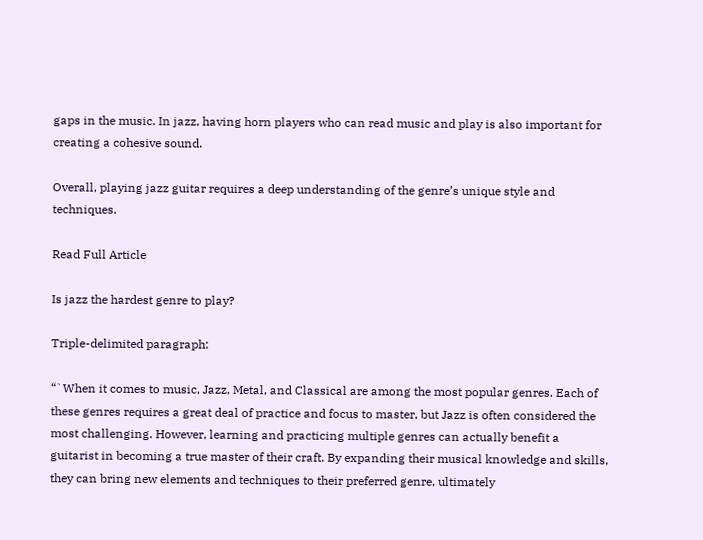gaps in the music. In jazz, having horn players who can read music and play is also important for creating a cohesive sound.

Overall, playing jazz guitar requires a deep understanding of the genre’s unique style and techniques.

Read Full Article

Is jazz the hardest genre to play?

Triple-delimited paragraph:

“`When it comes to music, Jazz, Metal, and Classical are among the most popular genres. Each of these genres requires a great deal of practice and focus to master, but Jazz is often considered the most challenging. However, learning and practicing multiple genres can actually benefit a guitarist in becoming a true master of their craft. By expanding their musical knowledge and skills, they can bring new elements and techniques to their preferred genre, ultimately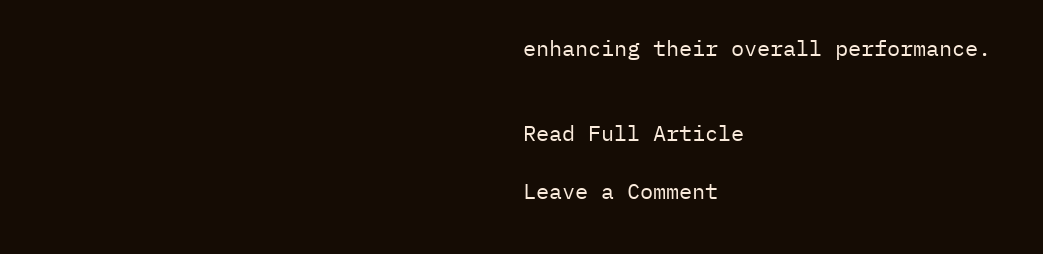enhancing their overall performance.


Read Full Article

Leave a Comment